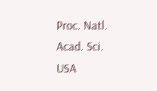Proc. Natl. Acad. Sci. USA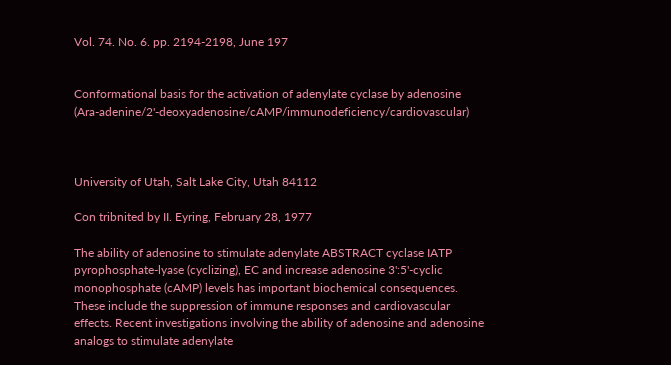Vol. 74. No. 6. pp. 2194-2198, June 197


Conformational basis for the activation of adenylate cyclase by adenosine (Ara-adenine/2'-deoxyadenosine/cAMP/immunodeficiency/cardiovascular)



University of Utah, Salt Lake City, Utah 84112

Con tribnited by II. Eyring, February 28, 1977

The ability of adenosine to stimulate adenylate ABSTRACT cyclase IATP pyrophosphate-lyase (cyclizing), EC and increase adenosine 3':5'-cyclic monophosphate (cAMP) levels has important biochemical consequences. These include the suppression of immune responses and cardiovascular effects. Recent investigations involving the ability of adenosine and adenosine analogs to stimulate adenylate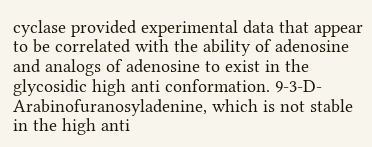cyclase provided experimental data that appear to be correlated with the ability of adenosine and analogs of adenosine to exist in the glycosidic high anti conformation. 9-3-D-Arabinofuranosyladenine, which is not stable in the high anti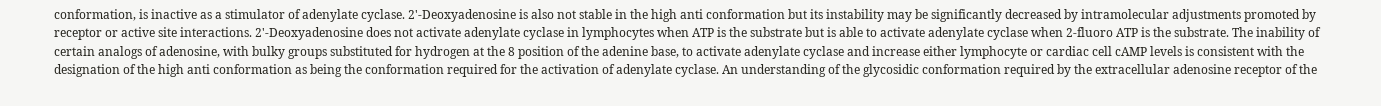conformation, is inactive as a stimulator of adenylate cyclase. 2'-Deoxyadenosine is also not stable in the high anti conformation but its instability may be significantly decreased by intramolecular adjustments promoted by receptor or active site interactions. 2'-Deoxyadenosine does not activate adenylate cyclase in lymphocytes when ATP is the substrate but is able to activate adenylate cyclase when 2-fluoro ATP is the substrate. The inability of certain analogs of adenosine, with bulky groups substituted for hydrogen at the 8 position of the adenine base, to activate adenylate cyclase and increase either lymphocyte or cardiac cell cAMP levels is consistent with the designation of the high anti conformation as being the conformation required for the activation of adenylate cyclase. An understanding of the glycosidic conformation required by the extracellular adenosine receptor of the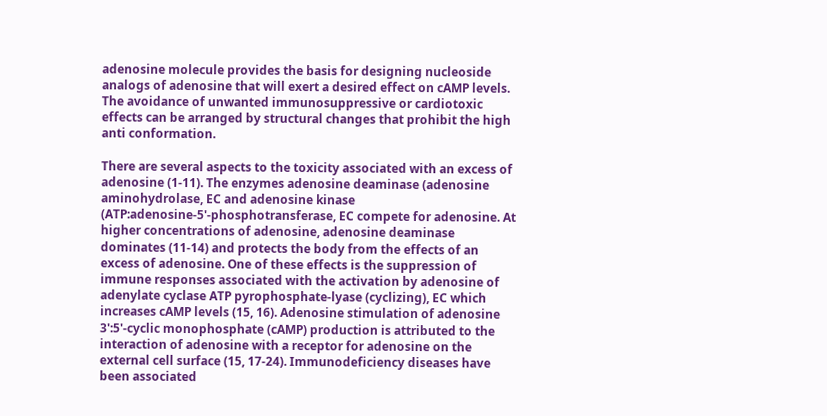adenosine molecule provides the basis for designing nucleoside analogs of adenosine that will exert a desired effect on cAMP levels. The avoidance of unwanted immunosuppressive or cardiotoxic effects can be arranged by structural changes that prohibit the high anti conformation.

There are several aspects to the toxicity associated with an excess of adenosine (1-11). The enzymes adenosine deaminase (adenosine aminohydrolase, EC and adenosine kinase (ATP:adenosine-5'-phosphotransferase, EC compete for adenosine. At higher concentrations of adenosine, adenosine deaminase dominates (11-14) and protects the body from the effects of an excess of adenosine. One of these effects is the suppression of immune responses associated with the activation by adenosine of adenylate cyclase ATP pyrophosphate-lyase (cyclizing), EC which increases cAMP levels (15, 16). Adenosine stimulation of adenosine 3':5'-cyclic monophosphate (cAMP) production is attributed to the interaction of adenosine with a receptor for adenosine on the external cell surface (15, 17-24). Immunodeficiency diseases have been associated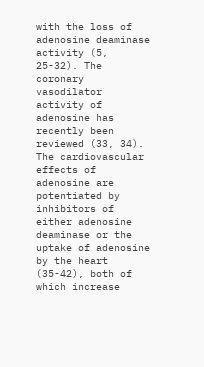with the loss of adenosine deaminase activity (5, 25-32). The coronary vasodilator activity of adenosine has recently been reviewed (33, 34). The cardiovascular effects of adenosine are potentiated by inhibitors of either adenosine deaminase or the uptake of adenosine by the heart (35-42), both of which increase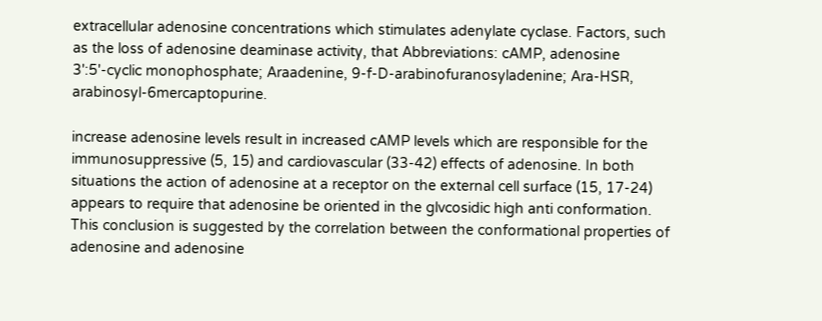extracellular adenosine concentrations which stimulates adenylate cyclase. Factors, such as the loss of adenosine deaminase activity, that Abbreviations: cAMP, adenosine 3':5'-cyclic monophosphate; Araadenine, 9-f-D-arabinofuranosyladenine; Ara-HSR, arabinosyl-6mercaptopurine.

increase adenosine levels result in increased cAMP levels which are responsible for the immunosuppressive (5, 15) and cardiovascular (33-42) effects of adenosine. In both situations the action of adenosine at a receptor on the external cell surface (15, 17-24) appears to require that adenosine be oriented in the glvcosidic high anti conformation. This conclusion is suggested by the correlation between the conformational properties of adenosine and adenosine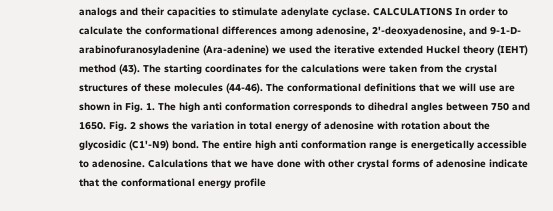analogs and their capacities to stimulate adenylate cyclase. CALCULATIONS In order to calculate the conformational differences among adenosine, 2'-deoxyadenosine, and 9-1-D-arabinofuranosyladenine (Ara-adenine) we used the iterative extended Huckel theory (IEHT) method (43). The starting coordinates for the calculations were taken from the crystal structures of these molecules (44-46). The conformational definitions that we will use are shown in Fig. 1. The high anti conformation corresponds to dihedral angles between 750 and 1650. Fig. 2 shows the variation in total energy of adenosine with rotation about the glycosidic (C1'-N9) bond. The entire high anti conformation range is energetically accessible to adenosine. Calculations that we have done with other crystal forms of adenosine indicate that the conformational energy profile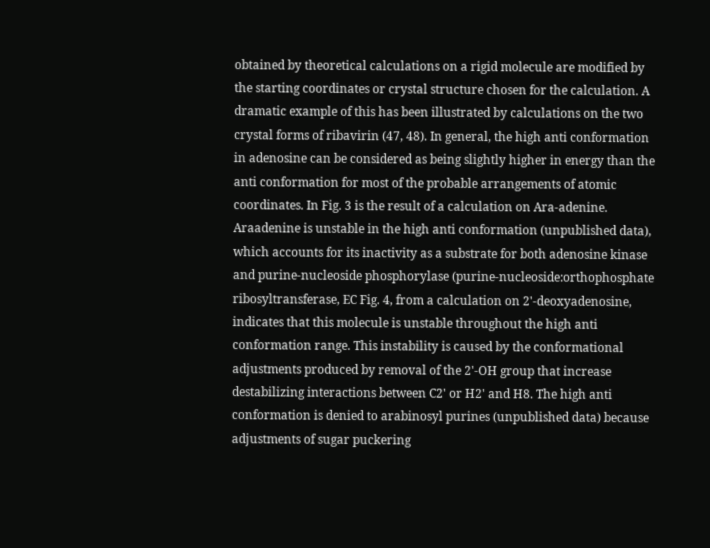obtained by theoretical calculations on a rigid molecule are modified by the starting coordinates or crystal structure chosen for the calculation. A dramatic example of this has been illustrated by calculations on the two crystal forms of ribavirin (47, 48). In general, the high anti conformation in adenosine can be considered as being slightly higher in energy than the anti conformation for most of the probable arrangements of atomic coordinates. In Fig. 3 is the result of a calculation on Ara-adenine. Araadenine is unstable in the high anti conformation (unpublished data), which accounts for its inactivity as a substrate for both adenosine kinase and purine-nucleoside phosphorylase (purine-nucleoside:orthophosphate ribosyltransferase, EC Fig. 4, from a calculation on 2'-deoxyadenosine, indicates that this molecule is unstable throughout the high anti conformation range. This instability is caused by the conformational adjustments produced by removal of the 2'-OH group that increase destabilizing interactions between C2' or H2' and H8. The high anti conformation is denied to arabinosyl purines (unpublished data) because adjustments of sugar puckering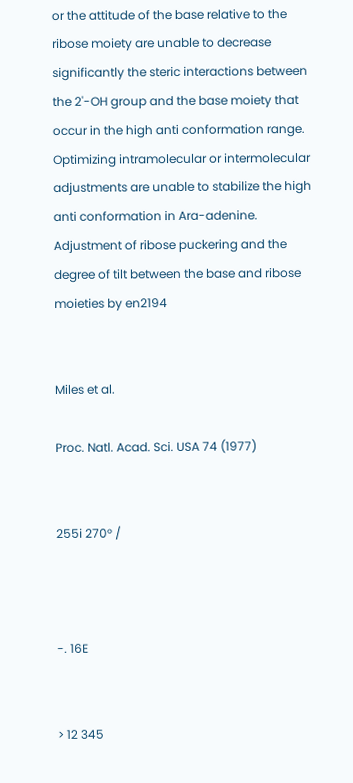or the attitude of the base relative to the ribose moiety are unable to decrease significantly the steric interactions between the 2'-OH group and the base moiety that occur in the high anti conformation range. Optimizing intramolecular or intermolecular adjustments are unable to stabilize the high anti conformation in Ara-adenine. Adjustment of ribose puckering and the degree of tilt between the base and ribose moieties by en2194


Miles et al.

Proc. Natl. Acad. Sci. USA 74 (1977)


255i 270° /



-. 16E


> 12 345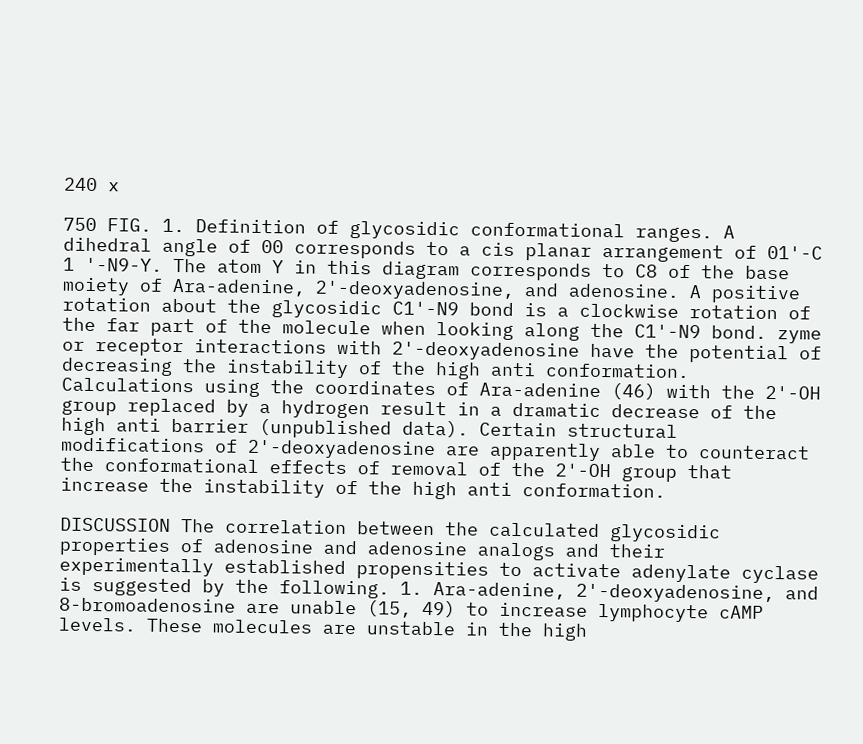240 x

750 FIG. 1. Definition of glycosidic conformational ranges. A dihedral angle of 00 corresponds to a cis planar arrangement of 01'-C 1 '-N9-Y. The atom Y in this diagram corresponds to C8 of the base moiety of Ara-adenine, 2'-deoxyadenosine, and adenosine. A positive rotation about the glycosidic C1'-N9 bond is a clockwise rotation of the far part of the molecule when looking along the C1'-N9 bond. zyme or receptor interactions with 2'-deoxyadenosine have the potential of decreasing the instability of the high anti conformation. Calculations using the coordinates of Ara-adenine (46) with the 2'-OH group replaced by a hydrogen result in a dramatic decrease of the high anti barrier (unpublished data). Certain structural modifications of 2'-deoxyadenosine are apparently able to counteract the conformational effects of removal of the 2'-OH group that increase the instability of the high anti conformation.

DISCUSSION The correlation between the calculated glycosidic properties of adenosine and adenosine analogs and their experimentally established propensities to activate adenylate cyclase is suggested by the following. 1. Ara-adenine, 2'-deoxyadenosine, and 8-bromoadenosine are unable (15, 49) to increase lymphocyte cAMP levels. These molecules are unstable in the high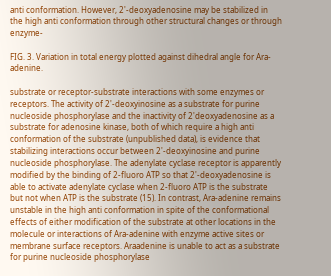anti conformation. However, 2'-deoxyadenosine may be stabilized in the high anti conformation through other structural changes or through enzyme-

FIG. 3. Variation in total energy plotted against dihedral angle for Ara-adenine.

substrate or receptor-substrate interactions with some enzymes or receptors. The activity of 2'-deoxyinosine as a substrate for purine nucleoside phosphorylase and the inactivity of 2'deoxyadenosine as a substrate for adenosine kinase, both of which require a high anti conformation of the substrate (unpublished data), is evidence that stabilizing interactions occur between 2'-deoxyinosine and purine nucleoside phosphorylase. The adenylate cyclase receptor is apparently modified by the binding of 2-fluoro ATP so that 2'-deoxyadenosine is able to activate adenylate cyclase when 2-fluoro ATP is the substrate but not when ATP is the substrate (15). In contrast, Ara-adenine remains unstable in the high anti conformation in spite of the conformational effects of either modification of the substrate at other locations in the molecule or interactions of Ara-adenine with enzyme active sites or membrane surface receptors. Araadenine is unable to act as a substrate for purine nucleoside phosphorylase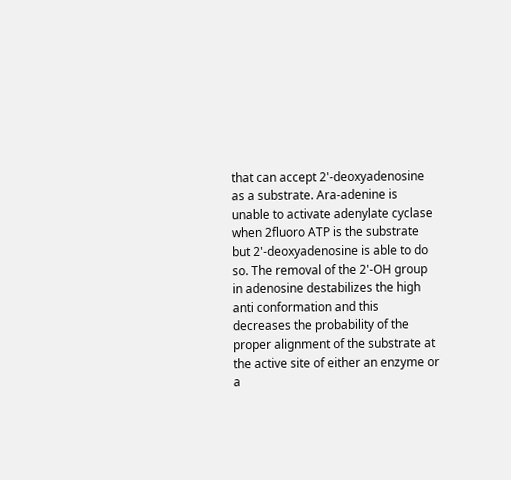that can accept 2'-deoxyadenosine as a substrate. Ara-adenine is unable to activate adenylate cyclase when 2fluoro ATP is the substrate but 2'-deoxyadenosine is able to do so. The removal of the 2'-OH group in adenosine destabilizes the high anti conformation and this decreases the probability of the proper alignment of the substrate at the active site of either an enzyme or a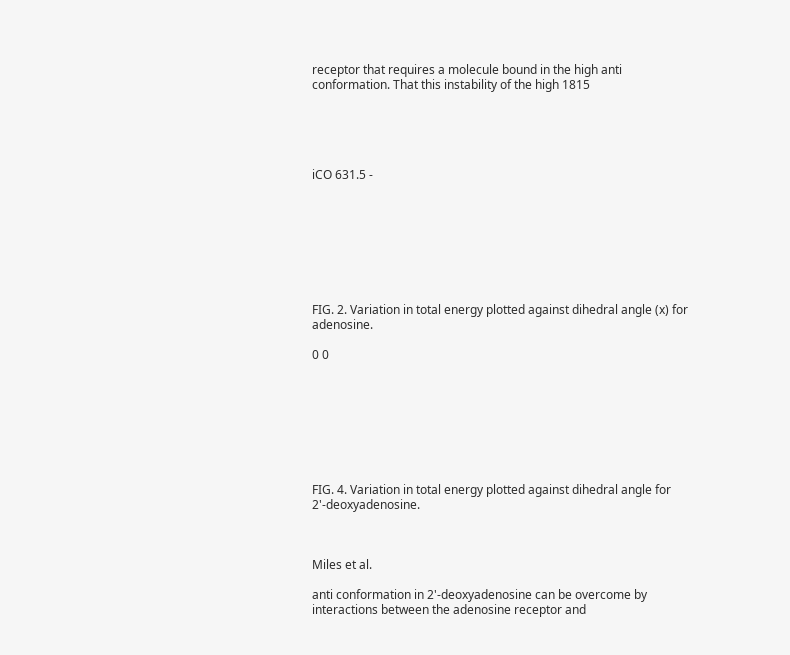receptor that requires a molecule bound in the high anti conformation. That this instability of the high 1815





iCO 631.5 -








FIG. 2. Variation in total energy plotted against dihedral angle (x) for adenosine.

0 0








FIG. 4. Variation in total energy plotted against dihedral angle for 2'-deoxyadenosine.



Miles et al.

anti conformation in 2'-deoxyadenosine can be overcome by interactions between the adenosine receptor and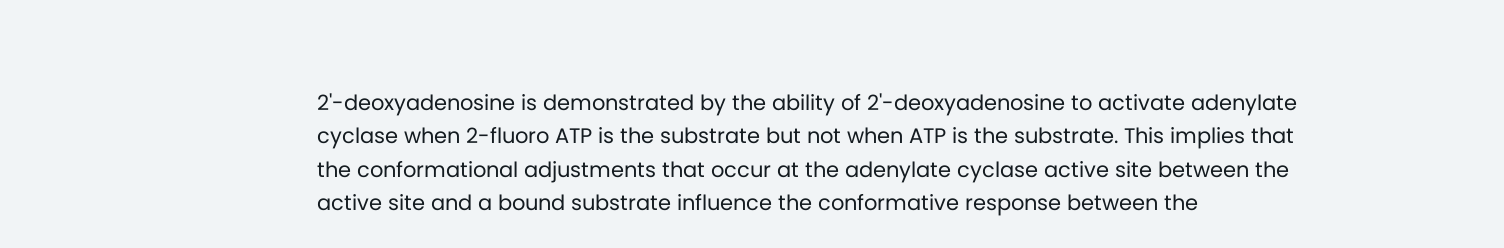2'-deoxyadenosine is demonstrated by the ability of 2'-deoxyadenosine to activate adenylate cyclase when 2-fluoro ATP is the substrate but not when ATP is the substrate. This implies that the conformational adjustments that occur at the adenylate cyclase active site between the active site and a bound substrate influence the conformative response between the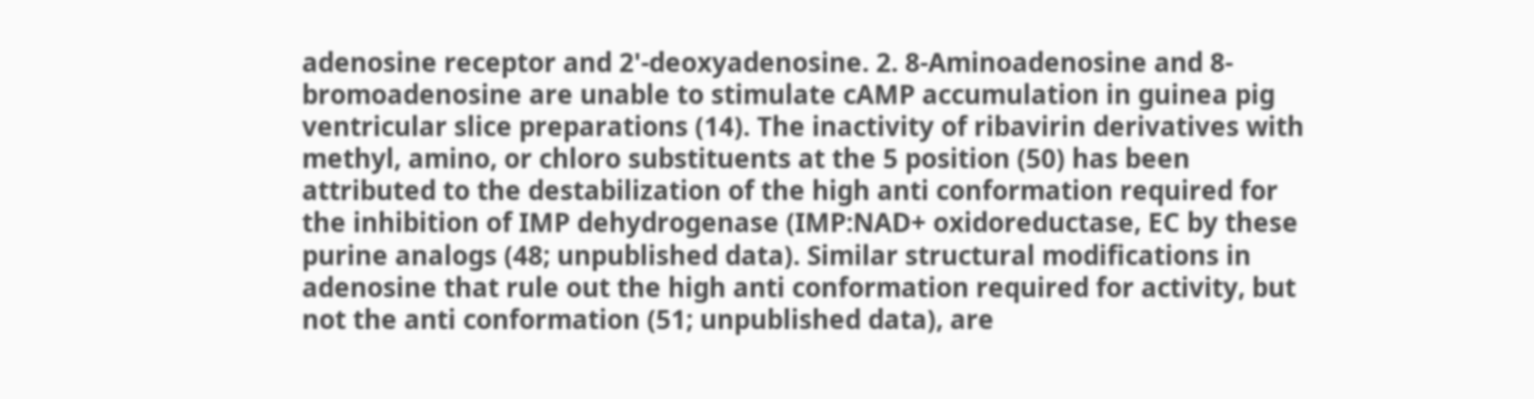adenosine receptor and 2'-deoxyadenosine. 2. 8-Aminoadenosine and 8-bromoadenosine are unable to stimulate cAMP accumulation in guinea pig ventricular slice preparations (14). The inactivity of ribavirin derivatives with methyl, amino, or chloro substituents at the 5 position (50) has been attributed to the destabilization of the high anti conformation required for the inhibition of IMP dehydrogenase (IMP:NAD+ oxidoreductase, EC by these purine analogs (48; unpublished data). Similar structural modifications in adenosine that rule out the high anti conformation required for activity, but not the anti conformation (51; unpublished data), are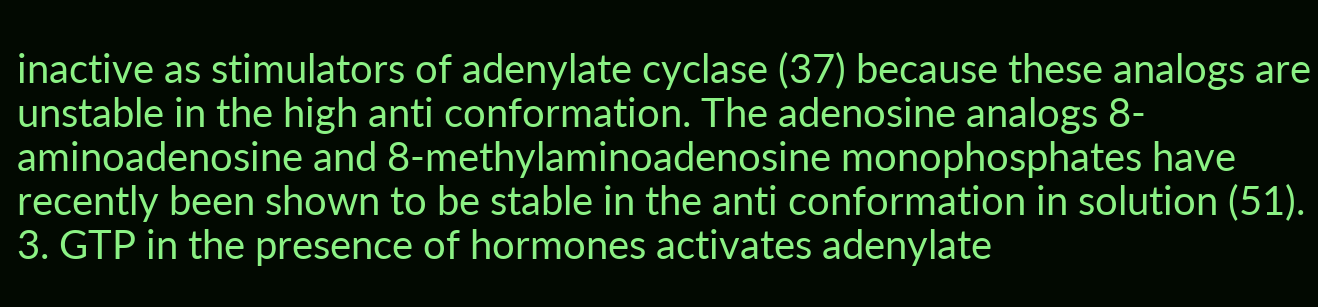inactive as stimulators of adenylate cyclase (37) because these analogs are unstable in the high anti conformation. The adenosine analogs 8-aminoadenosine and 8-methylaminoadenosine monophosphates have recently been shown to be stable in the anti conformation in solution (51). 3. GTP in the presence of hormones activates adenylate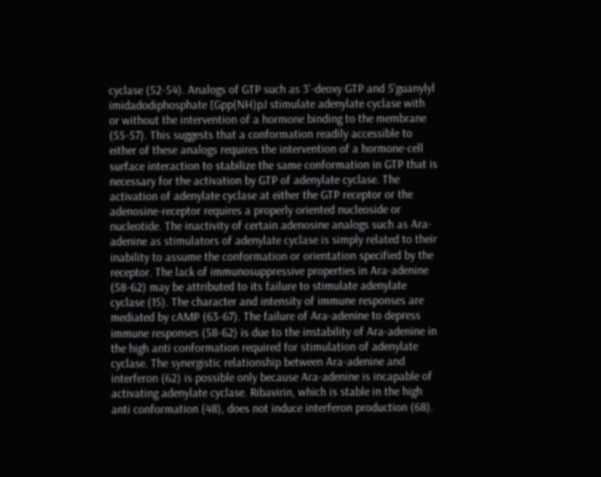cyclase (52-54). Analogs of GTP such as 3'-deoxy GTP and 5'guanylyl imidadodiphosphate [Gpp(NH)pJ stimulate adenylate cyclase with or without the intervention of a hormone binding to the membrane (55-57). This suggests that a conformation readily accessible to either of these analogs requires the intervention of a hormone-cell surface interaction to stabilize the same conformation in GTP that is necessary for the activation by GTP of adenylate cyclase. The activation of adenylate cyclase at either the GTP receptor or the adenosine-receptor requires a properly oriented nucleoside or nucleotide. The inactivity of certain adenosine analogs such as Ara-adenine as stimulators of adenylate cyclase is simply related to their inability to assume the conformation or orientation specified by the receptor. The lack of immunosuppressive properties in Ara-adenine (58-62) may be attributed to its failure to stimulate adenylate cyclase (15). The character and intensity of immune responses are mediated by cAMP (63-67). The failure of Ara-adenine to depress immune responses (58-62) is due to the instability of Ara-adenine in the high anti conformation required for stimulation of adenylate cyclase. The synergistic relationship between Ara-adenine and interferon (62) is possible only because Ara-adenine is incapable of activating adenylate cyclase. Ribavirin, which is stable in the high anti conformation (48), does not induce interferon production (68).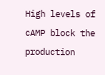High levels of cAMP block the production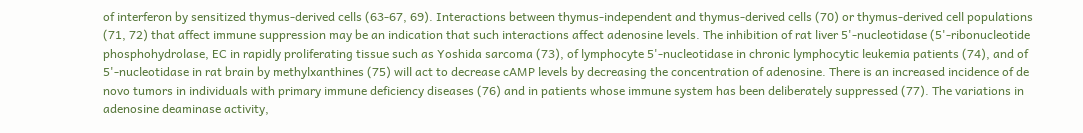of interferon by sensitized thymus-derived cells (63-67, 69). Interactions between thymus-independent and thymus-derived cells (70) or thymus-derived cell populations (71, 72) that affect immune suppression may be an indication that such interactions affect adenosine levels. The inhibition of rat liver 5'-nucleotidase (5'-ribonucleotide phosphohydrolase, EC in rapidly proliferating tissue such as Yoshida sarcoma (73), of lymphocyte 5'-nucleotidase in chronic lymphocytic leukemia patients (74), and of 5'-nucleotidase in rat brain by methylxanthines (75) will act to decrease cAMP levels by decreasing the concentration of adenosine. There is an increased incidence of de novo tumors in individuals with primary immune deficiency diseases (76) and in patients whose immune system has been deliberately suppressed (77). The variations in adenosine deaminase activity,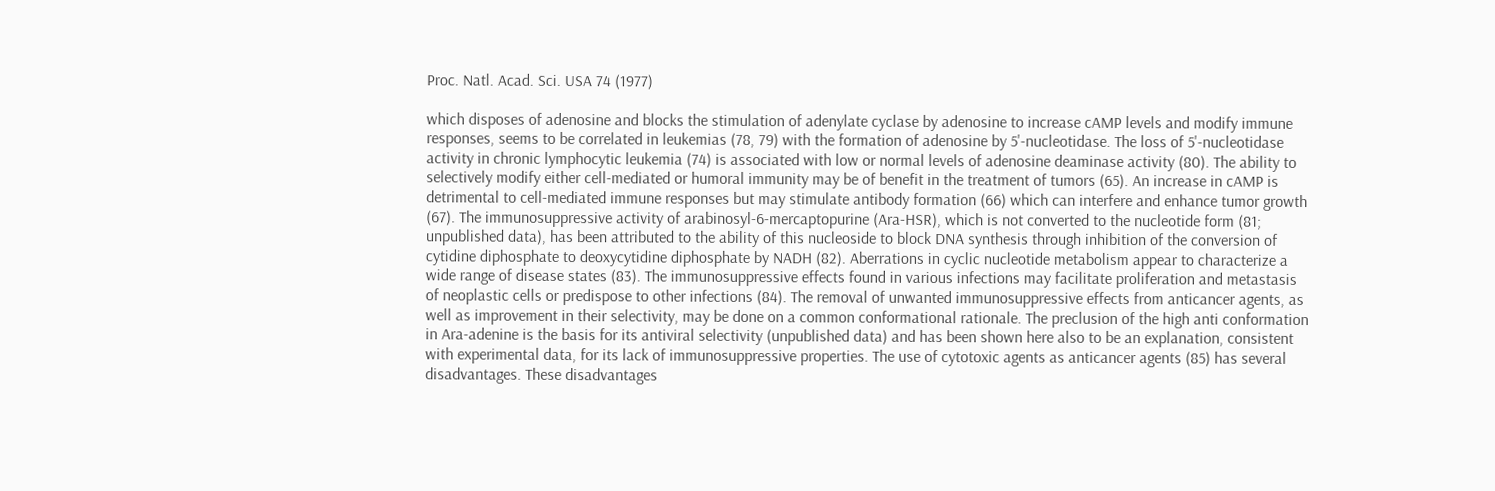Proc. Natl. Acad. Sci. USA 74 (1977)

which disposes of adenosine and blocks the stimulation of adenylate cyclase by adenosine to increase cAMP levels and modify immune responses, seems to be correlated in leukemias (78, 79) with the formation of adenosine by 5'-nucleotidase. The loss of 5'-nucleotidase activity in chronic lymphocytic leukemia (74) is associated with low or normal levels of adenosine deaminase activity (80). The ability to selectively modify either cell-mediated or humoral immunity may be of benefit in the treatment of tumors (65). An increase in cAMP is detrimental to cell-mediated immune responses but may stimulate antibody formation (66) which can interfere and enhance tumor growth (67). The immunosuppressive activity of arabinosyl-6-mercaptopurine (Ara-HSR), which is not converted to the nucleotide form (81; unpublished data), has been attributed to the ability of this nucleoside to block DNA synthesis through inhibition of the conversion of cytidine diphosphate to deoxycytidine diphosphate by NADH (82). Aberrations in cyclic nucleotide metabolism appear to characterize a wide range of disease states (83). The immunosuppressive effects found in various infections may facilitate proliferation and metastasis of neoplastic cells or predispose to other infections (84). The removal of unwanted immunosuppressive effects from anticancer agents, as well as improvement in their selectivity, may be done on a common conformational rationale. The preclusion of the high anti conformation in Ara-adenine is the basis for its antiviral selectivity (unpublished data) and has been shown here also to be an explanation, consistent with experimental data, for its lack of immunosuppressive properties. The use of cytotoxic agents as anticancer agents (85) has several disadvantages. These disadvantages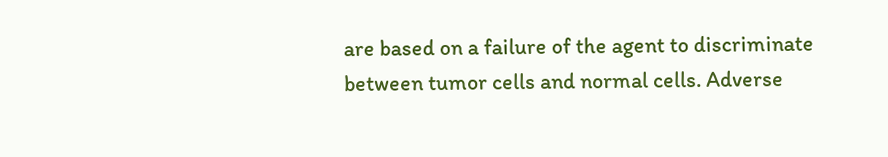are based on a failure of the agent to discriminate between tumor cells and normal cells. Adverse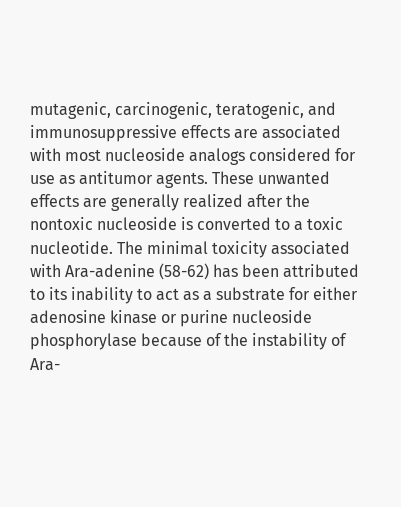mutagenic, carcinogenic, teratogenic, and immunosuppressive effects are associated with most nucleoside analogs considered for use as antitumor agents. These unwanted effects are generally realized after the nontoxic nucleoside is converted to a toxic nucleotide. The minimal toxicity associated with Ara-adenine (58-62) has been attributed to its inability to act as a substrate for either adenosine kinase or purine nucleoside phosphorylase because of the instability of Ara-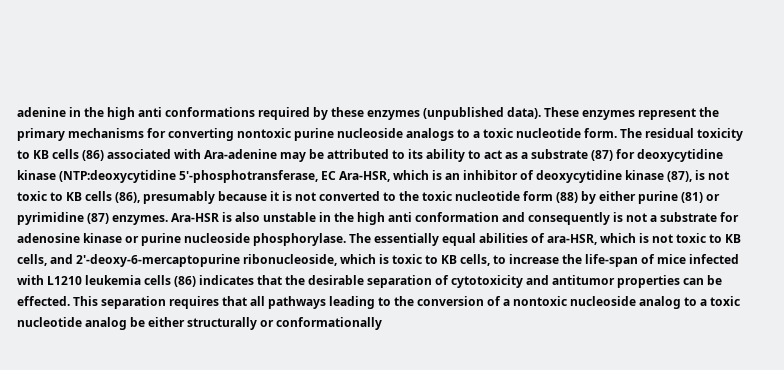adenine in the high anti conformations required by these enzymes (unpublished data). These enzymes represent the primary mechanisms for converting nontoxic purine nucleoside analogs to a toxic nucleotide form. The residual toxicity to KB cells (86) associated with Ara-adenine may be attributed to its ability to act as a substrate (87) for deoxycytidine kinase (NTP:deoxycytidine 5'-phosphotransferase, EC Ara-HSR, which is an inhibitor of deoxycytidine kinase (87), is not toxic to KB cells (86), presumably because it is not converted to the toxic nucleotide form (88) by either purine (81) or pyrimidine (87) enzymes. Ara-HSR is also unstable in the high anti conformation and consequently is not a substrate for adenosine kinase or purine nucleoside phosphorylase. The essentially equal abilities of ara-HSR, which is not toxic to KB cells, and 2'-deoxy-6-mercaptopurine ribonucleoside, which is toxic to KB cells, to increase the life-span of mice infected with L1210 leukemia cells (86) indicates that the desirable separation of cytotoxicity and antitumor properties can be effected. This separation requires that all pathways leading to the conversion of a nontoxic nucleoside analog to a toxic nucleotide analog be either structurally or conformationally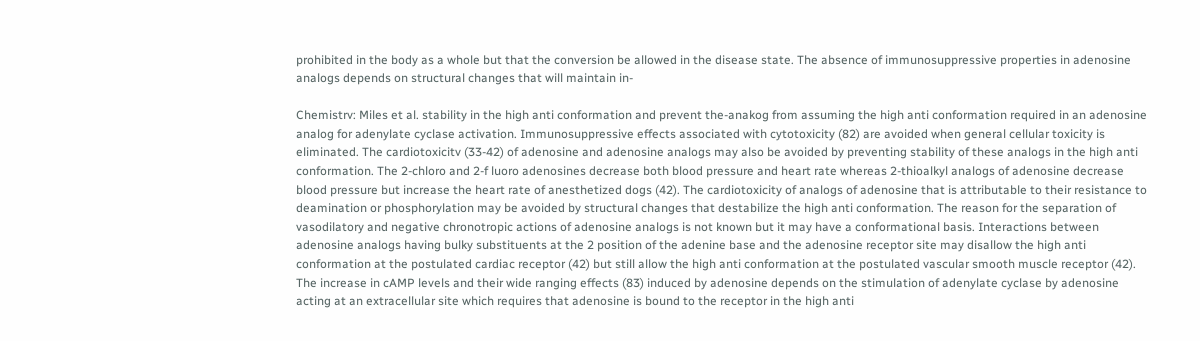prohibited in the body as a whole but that the conversion be allowed in the disease state. The absence of immunosuppressive properties in adenosine analogs depends on structural changes that will maintain in-

Chemistrv: Miles et al. stability in the high anti conformation and prevent the-anakog from assuming the high anti conformation required in an adenosine analog for adenylate cyclase activation. Immunosuppressive effects associated with cytotoxicity (82) are avoided when general cellular toxicity is eliminated. The cardiotoxicitv (33-42) of adenosine and adenosine analogs may also be avoided by preventing stability of these analogs in the high anti conformation. The 2-chloro and 2-f luoro adenosines decrease both blood pressure and heart rate whereas 2-thioalkyl analogs of adenosine decrease blood pressure but increase the heart rate of anesthetized dogs (42). The cardiotoxicity of analogs of adenosine that is attributable to their resistance to deamination or phosphorylation may be avoided by structural changes that destabilize the high anti conformation. The reason for the separation of vasodilatory and negative chronotropic actions of adenosine analogs is not known but it may have a conformational basis. Interactions between adenosine analogs having bulky substituents at the 2 position of the adenine base and the adenosine receptor site may disallow the high anti conformation at the postulated cardiac receptor (42) but still allow the high anti conformation at the postulated vascular smooth muscle receptor (42). The increase in cAMP levels and their wide ranging effects (83) induced by adenosine depends on the stimulation of adenylate cyclase by adenosine acting at an extracellular site which requires that adenosine is bound to the receptor in the high anti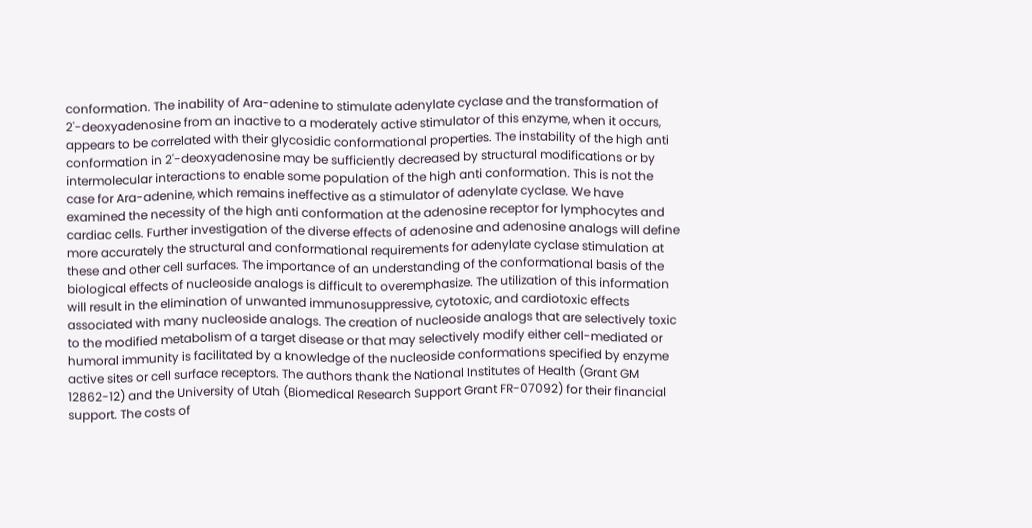conformation. The inability of Ara-adenine to stimulate adenylate cyclase and the transformation of 2'-deoxyadenosine from an inactive to a moderately active stimulator of this enzyme, when it occurs, appears to be correlated with their glycosidic conformational properties. The instability of the high anti conformation in 2'-deoxyadenosine may be sufficiently decreased by structural modifications or by intermolecular interactions to enable some population of the high anti conformation. This is not the case for Ara-adenine, which remains ineffective as a stimulator of adenylate cyclase. We have examined the necessity of the high anti conformation at the adenosine receptor for lymphocytes and cardiac cells. Further investigation of the diverse effects of adenosine and adenosine analogs will define more accurately the structural and conformational requirements for adenylate cyclase stimulation at these and other cell surfaces. The importance of an understanding of the conformational basis of the biological effects of nucleoside analogs is difficult to overemphasize. The utilization of this information will result in the elimination of unwanted immunosuppressive, cytotoxic, and cardiotoxic effects associated with many nucleoside analogs. The creation of nucleoside analogs that are selectively toxic to the modified metabolism of a target disease or that may selectively modify either cell-mediated or humoral immunity is facilitated by a knowledge of the nucleoside conformations specified by enzyme active sites or cell surface receptors. The authors thank the National Institutes of Health (Grant GM 12862-12) and the University of Utah (Biomedical Research Support Grant FR-07092) for their financial support. The costs of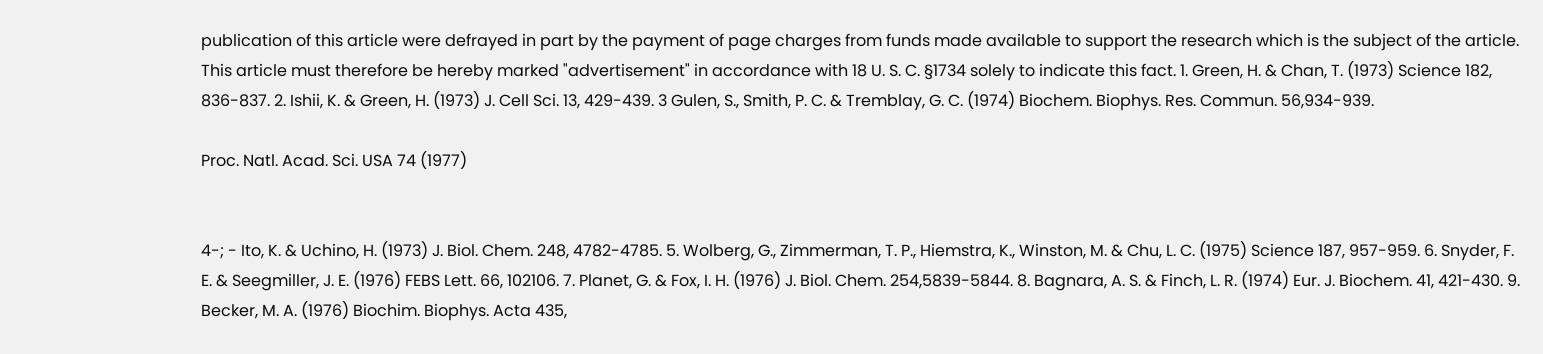publication of this article were defrayed in part by the payment of page charges from funds made available to support the research which is the subject of the article. This article must therefore be hereby marked "advertisement" in accordance with 18 U. S. C. §1734 solely to indicate this fact. 1. Green, H. & Chan, T. (1973) Science 182, 836-837. 2. Ishii, K. & Green, H. (1973) J. Cell Sci. 13, 429-439. 3 Gulen, S., Smith, P. C. & Tremblay, G. C. (1974) Biochem. Biophys. Res. Commun. 56,934-939.

Proc. Natl. Acad. Sci. USA 74 (1977)


4-; - Ito, K. & Uchino, H. (1973) J. Biol. Chem. 248, 4782-4785. 5. Wolberg, G., Zimmerman, T. P., Hiemstra, K., Winston, M. & Chu, L. C. (1975) Science 187, 957-959. 6. Snyder, F. E. & Seegmiller, J. E. (1976) FEBS Lett. 66, 102106. 7. Planet, G. & Fox, I. H. (1976) J. Biol. Chem. 254,5839-5844. 8. Bagnara, A. S. & Finch, L. R. (1974) Eur. J. Biochem. 41, 421-430. 9. Becker, M. A. (1976) Biochim. Biophys. Acta 435,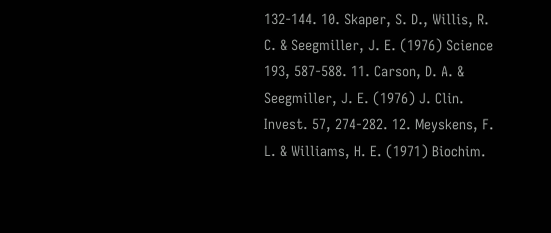132-144. 10. Skaper, S. D., Willis, R. C. & Seegmiller, J. E. (1976) Science 193, 587-588. 11. Carson, D. A. & Seegmiller, J. E. (1976) J. Clin. Invest. 57, 274-282. 12. Meyskens, F. L. & Williams, H. E. (1971) Biochim.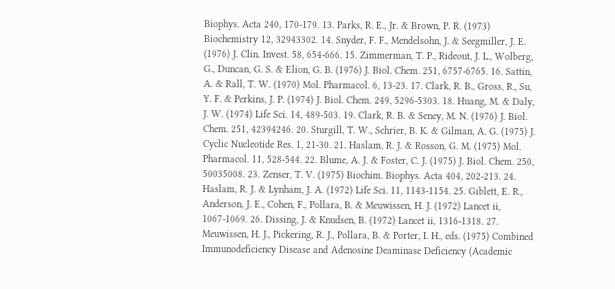Biophys. Acta 240, 170-179. 13. Parks, R. E., Jr. & Brown, P. R. (1973) Biochemistry 12, 32943302. 14. Snyder, F. F., Mendelsohn, J. & Seegmiller, J. E. (1976) J. Clin. Invest. 58, 654-666. 15. Zimmerman, T. P., Rideout, J. L., Wolberg, G., Duncan, G. S. & Elion, G. B. (1976) J. Biol. Chem. 251, 6757-6765. 16. Sattin, A. & Rall, T. W. (1970) Mol. Pharmacol. 6, 13-23. 17. Clark, R. B., Gross, R., Su, Y. F. & Perkins, J. P. (1974) J. Biol. Chem. 249, 5296-5303. 18. Huang, M. & Daly, J. W. (1974) Life Sci. 14, 489-503. 19. Clark, R. B. & Seney, M. N. (1976) J. Biol. Chem. 251, 42394246. 20. Sturgill, T. W., Schrier, B. K. & Gilman, A. G. (1975) J. Cyclic Nucleotide Res. 1, 21-30. 21. Haslam, R. J. & Rosson, G. M. (1975) Mol. Pharmacol. 11, 528-544. 22. Blume, A. J. & Foster, C. J. (1975) J. Biol. Chem. 250, 50035008. 23. Zenser, T. V. (1975) Biochim. Biophys. Acta 404, 202-213. 24. Haslam, R. J. & Lynham, J. A. (1972) Life Sci. 11, 1143-1154. 25. Giblett, E. R., Anderson, J. E., Cohen, F., Pollara, B. & Meuwissen, H. J. (1972) Lancet ii, 1067-1069. 26. Dissing, J. & Knudsen, B. (1972) Lancet ii, 1316-1318. 27. Meuwissen, H. J., Pickering, R. J., Pollara, B. & Porter, I. H., eds. (1975) Combined Immunodeficiency Disease and Adenosine Deaminase Deficiency (Academic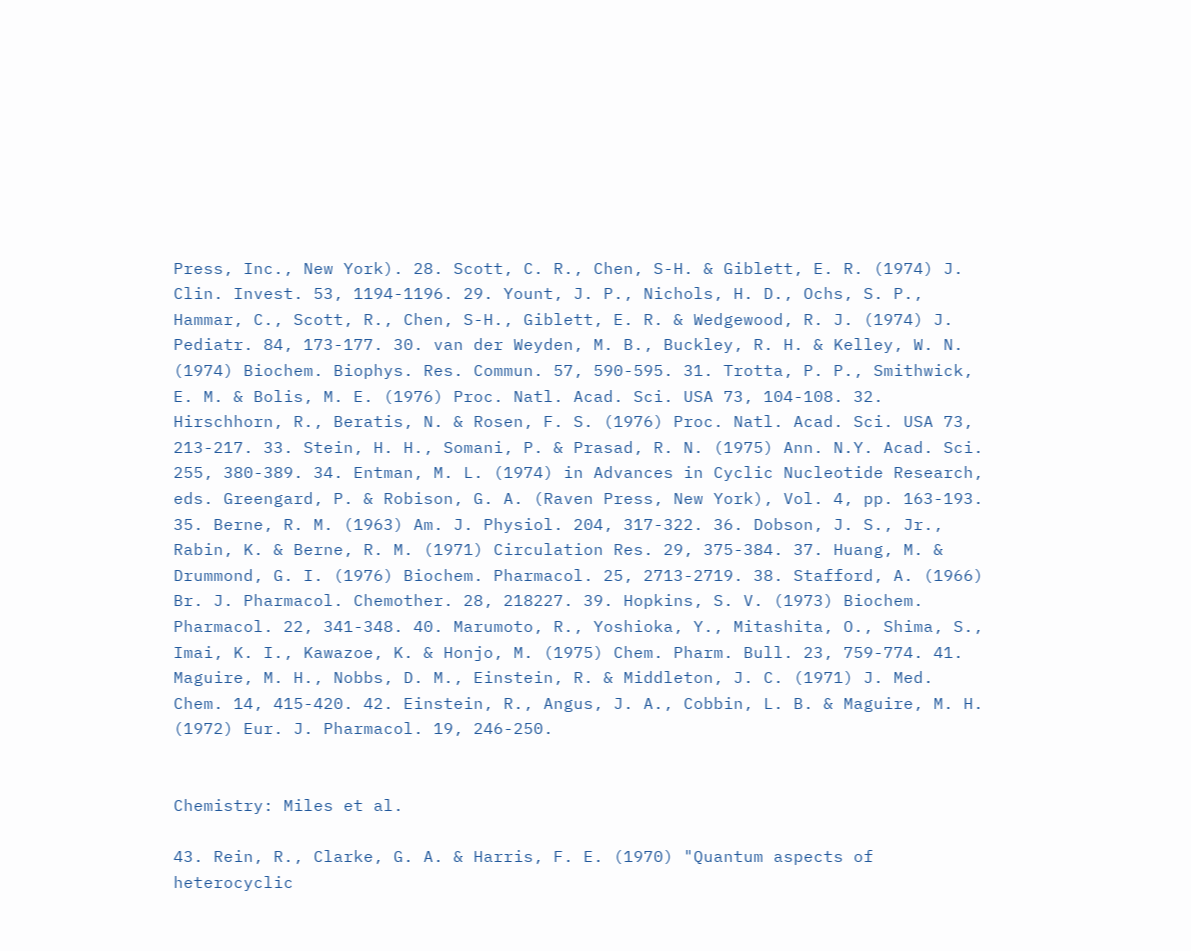Press, Inc., New York). 28. Scott, C. R., Chen, S-H. & Giblett, E. R. (1974) J. Clin. Invest. 53, 1194-1196. 29. Yount, J. P., Nichols, H. D., Ochs, S. P., Hammar, C., Scott, R., Chen, S-H., Giblett, E. R. & Wedgewood, R. J. (1974) J. Pediatr. 84, 173-177. 30. van der Weyden, M. B., Buckley, R. H. & Kelley, W. N. (1974) Biochem. Biophys. Res. Commun. 57, 590-595. 31. Trotta, P. P., Smithwick, E. M. & Bolis, M. E. (1976) Proc. Natl. Acad. Sci. USA 73, 104-108. 32. Hirschhorn, R., Beratis, N. & Rosen, F. S. (1976) Proc. Natl. Acad. Sci. USA 73, 213-217. 33. Stein, H. H., Somani, P. & Prasad, R. N. (1975) Ann. N.Y. Acad. Sci. 255, 380-389. 34. Entman, M. L. (1974) in Advances in Cyclic Nucleotide Research, eds. Greengard, P. & Robison, G. A. (Raven Press, New York), Vol. 4, pp. 163-193. 35. Berne, R. M. (1963) Am. J. Physiol. 204, 317-322. 36. Dobson, J. S., Jr., Rabin, K. & Berne, R. M. (1971) Circulation Res. 29, 375-384. 37. Huang, M. & Drummond, G. I. (1976) Biochem. Pharmacol. 25, 2713-2719. 38. Stafford, A. (1966) Br. J. Pharmacol. Chemother. 28, 218227. 39. Hopkins, S. V. (1973) Biochem. Pharmacol. 22, 341-348. 40. Marumoto, R., Yoshioka, Y., Mitashita, O., Shima, S., Imai, K. I., Kawazoe, K. & Honjo, M. (1975) Chem. Pharm. Bull. 23, 759-774. 41. Maguire, M. H., Nobbs, D. M., Einstein, R. & Middleton, J. C. (1971) J. Med. Chem. 14, 415-420. 42. Einstein, R., Angus, J. A., Cobbin, L. B. & Maguire, M. H. (1972) Eur. J. Pharmacol. 19, 246-250.


Chemistry: Miles et al.

43. Rein, R., Clarke, G. A. & Harris, F. E. (1970) "Quantum aspects of heterocyclic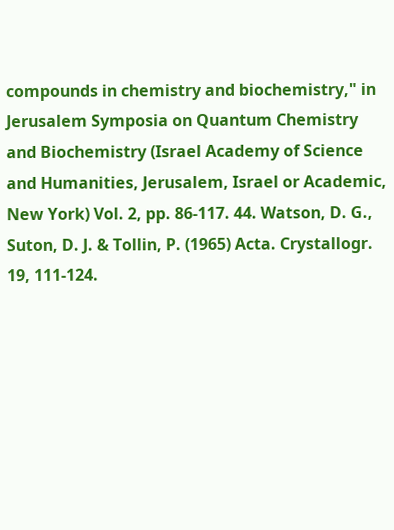compounds in chemistry and biochemistry," in Jerusalem Symposia on Quantum Chemistry and Biochemistry (Israel Academy of Science and Humanities, Jerusalem, Israel or Academic, New York) Vol. 2, pp. 86-117. 44. Watson, D. G., Suton, D. J. & Tollin, P. (1965) Acta. Crystallogr. 19, 111-124.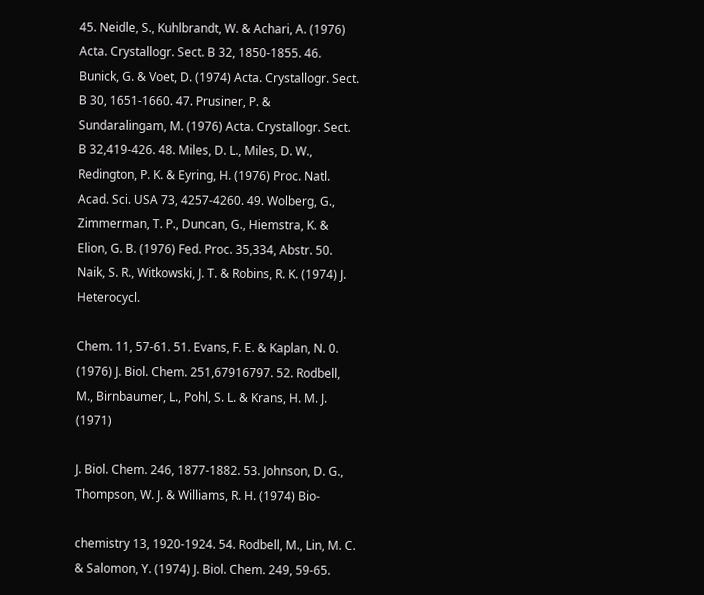45. Neidle, S., Kuhlbrandt, W. & Achari, A. (1976) Acta. Crystallogr. Sect. B 32, 1850-1855. 46. Bunick, G. & Voet, D. (1974) Acta. Crystallogr. Sect. B 30, 1651-1660. 47. Prusiner, P. & Sundaralingam, M. (1976) Acta. Crystallogr. Sect. B 32,419-426. 48. Miles, D. L., Miles, D. W., Redington, P. K. & Eyring, H. (1976) Proc. Natl. Acad. Sci. USA 73, 4257-4260. 49. Wolberg, G., Zimmerman, T. P., Duncan, G., Hiemstra, K. & Elion, G. B. (1976) Fed. Proc. 35,334, Abstr. 50. Naik, S. R., Witkowski, J. T. & Robins, R. K. (1974) J. Heterocycl.

Chem. 11, 57-61. 51. Evans, F. E. & Kaplan, N. 0. (1976) J. Biol. Chem. 251,67916797. 52. Rodbell, M., Birnbaumer, L., Pohl, S. L. & Krans, H. M. J. (1971)

J. Biol. Chem. 246, 1877-1882. 53. Johnson, D. G., Thompson, W. J. & Williams, R. H. (1974) Bio-

chemistry 13, 1920-1924. 54. Rodbell, M., Lin, M. C. & Salomon, Y. (1974) J. Biol. Chem. 249, 59-65.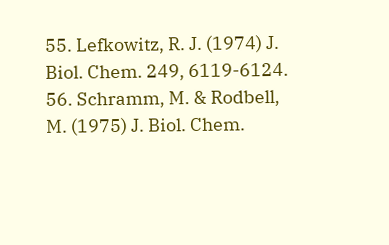55. Lefkowitz, R. J. (1974) J. Biol. Chem. 249, 6119-6124. 56. Schramm, M. & Rodbell, M. (1975) J. Biol. Chem.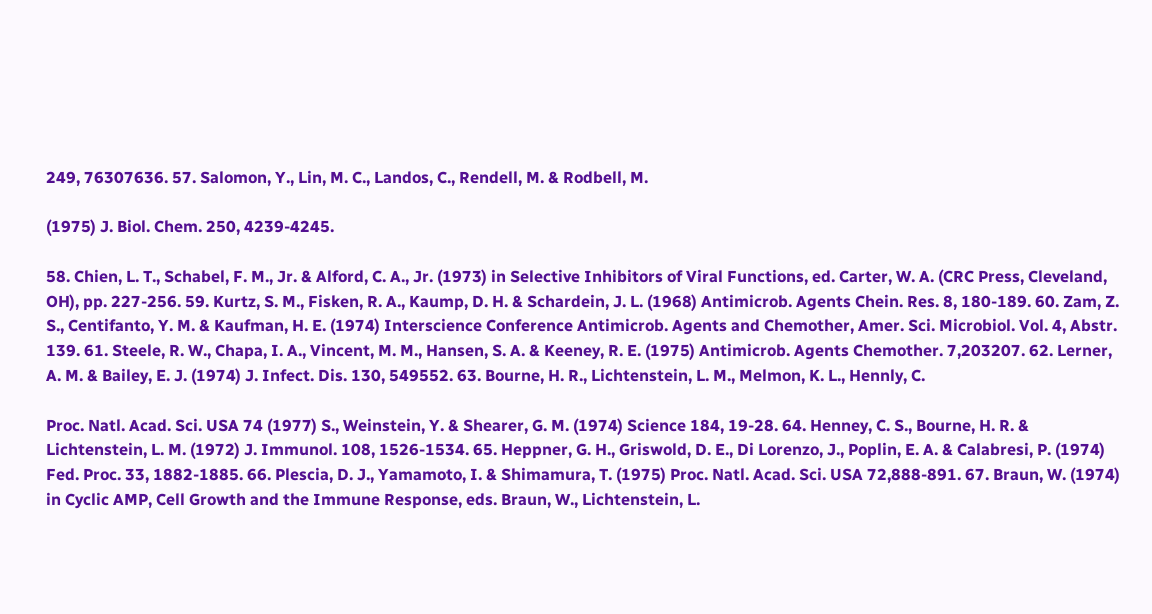249, 76307636. 57. Salomon, Y., Lin, M. C., Landos, C., Rendell, M. & Rodbell, M.

(1975) J. Biol. Chem. 250, 4239-4245.

58. Chien, L. T., Schabel, F. M., Jr. & Alford, C. A., Jr. (1973) in Selective Inhibitors of Viral Functions, ed. Carter, W. A. (CRC Press, Cleveland, OH), pp. 227-256. 59. Kurtz, S. M., Fisken, R. A., Kaump, D. H. & Schardein, J. L. (1968) Antimicrob. Agents Chein. Res. 8, 180-189. 60. Zam, Z. S., Centifanto, Y. M. & Kaufman, H. E. (1974) Interscience Conference Antimicrob. Agents and Chemother, Amer. Sci. Microbiol. Vol. 4, Abstr. 139. 61. Steele, R. W., Chapa, I. A., Vincent, M. M., Hansen, S. A. & Keeney, R. E. (1975) Antimicrob. Agents Chemother. 7,203207. 62. Lerner, A. M. & Bailey, E. J. (1974) J. Infect. Dis. 130, 549552. 63. Bourne, H. R., Lichtenstein, L. M., Melmon, K. L., Hennly, C.

Proc. Natl. Acad. Sci. USA 74 (1977) S., Weinstein, Y. & Shearer, G. M. (1974) Science 184, 19-28. 64. Henney, C. S., Bourne, H. R. & Lichtenstein, L. M. (1972) J. Immunol. 108, 1526-1534. 65. Heppner, G. H., Griswold, D. E., Di Lorenzo, J., Poplin, E. A. & Calabresi, P. (1974) Fed. Proc. 33, 1882-1885. 66. Plescia, D. J., Yamamoto, I. & Shimamura, T. (1975) Proc. Natl. Acad. Sci. USA 72,888-891. 67. Braun, W. (1974) in Cyclic AMP, Cell Growth and the Immune Response, eds. Braun, W., Lichtenstein, L.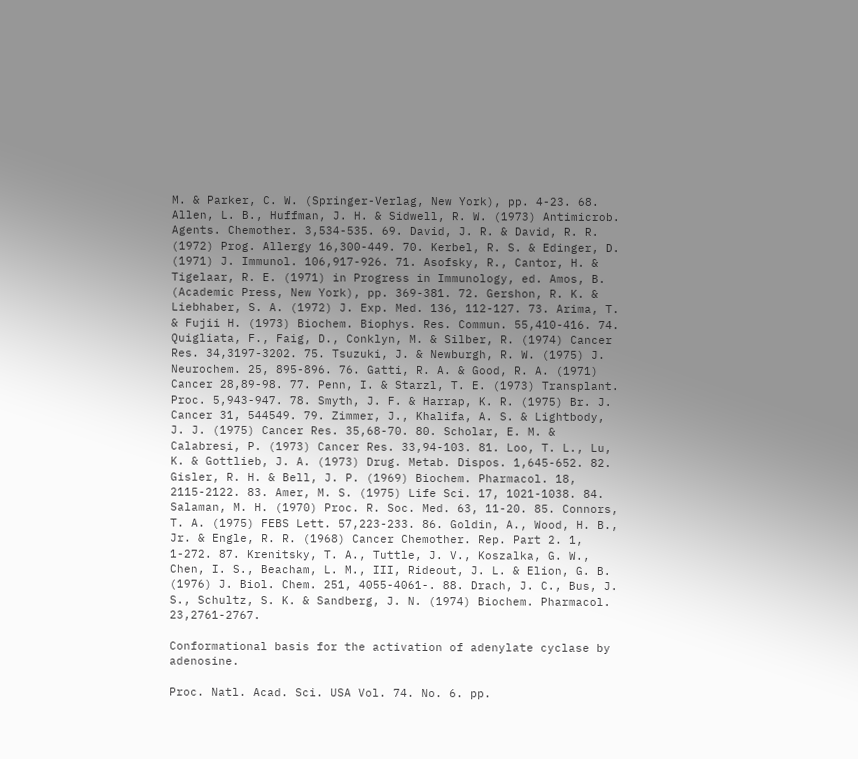M. & Parker, C. W. (Springer-Verlag, New York), pp. 4-23. 68. Allen, L. B., Huffman, J. H. & Sidwell, R. W. (1973) Antimicrob. Agents. Chemother. 3,534-535. 69. David, J. R. & David, R. R. (1972) Prog. Allergy 16,300-449. 70. Kerbel, R. S. & Edinger, D. (1971) J. Immunol. 106,917-926. 71. Asofsky, R., Cantor, H. & Tigelaar, R. E. (1971) in Progress in Immunology, ed. Amos, B. (Academic Press, New York), pp. 369-381. 72. Gershon, R. K. & Liebhaber, S. A. (1972) J. Exp. Med. 136, 112-127. 73. Arima, T. & Fujii H. (1973) Biochem. Biophys. Res. Commun. 55,410-416. 74. Quigliata, F., Faig, D., Conklyn, M. & Silber, R. (1974) Cancer Res. 34,3197-3202. 75. Tsuzuki, J. & Newburgh, R. W. (1975) J. Neurochem. 25, 895-896. 76. Gatti, R. A. & Good, R. A. (1971) Cancer 28,89-98. 77. Penn, I. & Starzl, T. E. (1973) Transplant. Proc. 5,943-947. 78. Smyth, J. F. & Harrap, K. R. (1975) Br. J. Cancer 31, 544549. 79. Zimmer, J., Khalifa, A. S. & Lightbody, J. J. (1975) Cancer Res. 35,68-70. 80. Scholar, E. M. & Calabresi, P. (1973) Cancer Res. 33,94-103. 81. Loo, T. L., Lu, K. & Gottlieb, J. A. (1973) Drug. Metab. Dispos. 1,645-652. 82. Gisler, R. H. & Bell, J. P. (1969) Biochem. Pharmacol. 18, 2115-2122. 83. Amer, M. S. (1975) Life Sci. 17, 1021-1038. 84. Salaman, M. H. (1970) Proc. R. Soc. Med. 63, 11-20. 85. Connors, T. A. (1975) FEBS Lett. 57,223-233. 86. Goldin, A., Wood, H. B., Jr. & Engle, R. R. (1968) Cancer Chemother. Rep. Part 2. 1, 1-272. 87. Krenitsky, T. A., Tuttle, J. V., Koszalka, G. W., Chen, I. S., Beacham, L. M., III, Rideout, J. L. & Elion, G. B. (1976) J. Biol. Chem. 251, 4055-4061-. 88. Drach, J. C., Bus, J. S., Schultz, S. K. & Sandberg, J. N. (1974) Biochem. Pharmacol. 23,2761-2767.

Conformational basis for the activation of adenylate cyclase by adenosine.

Proc. Natl. Acad. Sci. USA Vol. 74. No. 6. pp.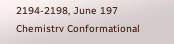2194-2198, June 197 Chemistrv Conformational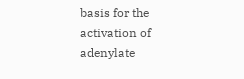basis for the activation of adenylate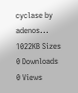cyclase by adenos...
1022KB Sizes 0 Downloads 0 Views